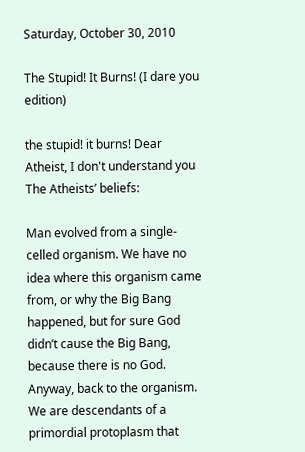Saturday, October 30, 2010

The Stupid! It Burns! (I dare you edition)

the stupid! it burns! Dear Atheist, I don't understand you
The Atheists’ beliefs:

Man evolved from a single-celled organism. We have no idea where this organism came from, or why the Big Bang happened, but for sure God didn’t cause the Big Bang, because there is no God. Anyway, back to the organism. We are descendants of a primordial protoplasm that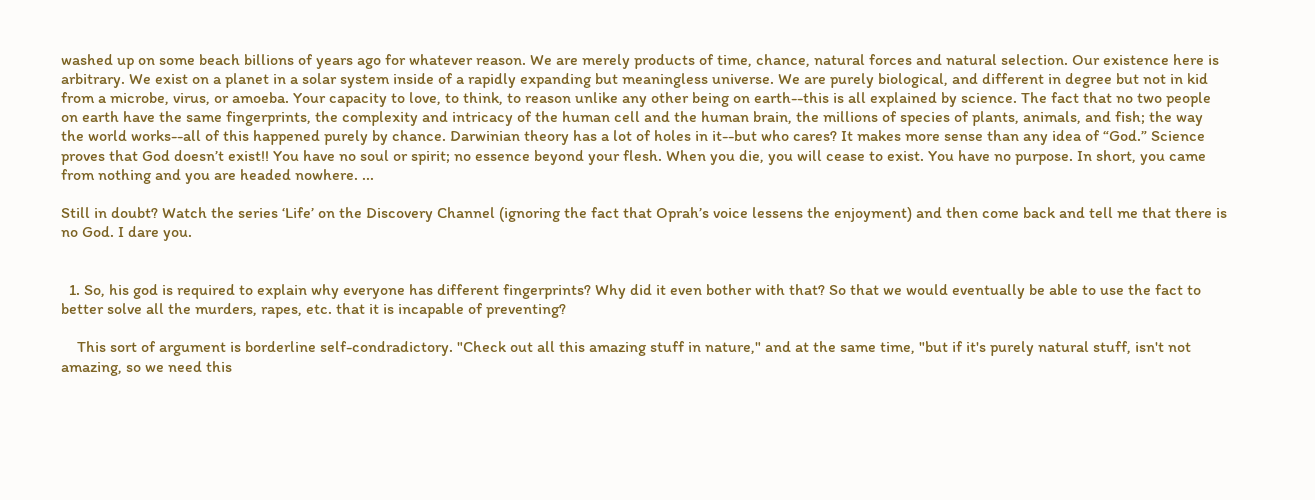washed up on some beach billions of years ago for whatever reason. We are merely products of time, chance, natural forces and natural selection. Our existence here is arbitrary. We exist on a planet in a solar system inside of a rapidly expanding but meaningless universe. We are purely biological, and different in degree but not in kid from a microbe, virus, or amoeba. Your capacity to love, to think, to reason unlike any other being on earth--this is all explained by science. The fact that no two people on earth have the same fingerprints, the complexity and intricacy of the human cell and the human brain, the millions of species of plants, animals, and fish; the way the world works--all of this happened purely by chance. Darwinian theory has a lot of holes in it--but who cares? It makes more sense than any idea of “God.” Science proves that God doesn’t exist!! You have no soul or spirit; no essence beyond your flesh. When you die, you will cease to exist. You have no purpose. In short, you came from nothing and you are headed nowhere. ...

Still in doubt? Watch the series ‘Life’ on the Discovery Channel (ignoring the fact that Oprah’s voice lessens the enjoyment) and then come back and tell me that there is no God. I dare you.


  1. So, his god is required to explain why everyone has different fingerprints? Why did it even bother with that? So that we would eventually be able to use the fact to better solve all the murders, rapes, etc. that it is incapable of preventing?

    This sort of argument is borderline self-condradictory. "Check out all this amazing stuff in nature," and at the same time, "but if it's purely natural stuff, isn't not amazing, so we need this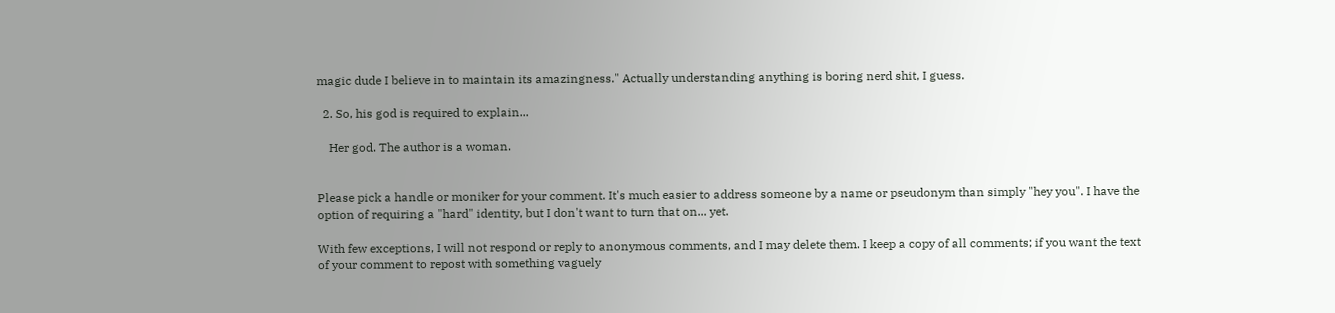magic dude I believe in to maintain its amazingness." Actually understanding anything is boring nerd shit, I guess.

  2. So, his god is required to explain...

    Her god. The author is a woman.


Please pick a handle or moniker for your comment. It's much easier to address someone by a name or pseudonym than simply "hey you". I have the option of requiring a "hard" identity, but I don't want to turn that on... yet.

With few exceptions, I will not respond or reply to anonymous comments, and I may delete them. I keep a copy of all comments; if you want the text of your comment to repost with something vaguely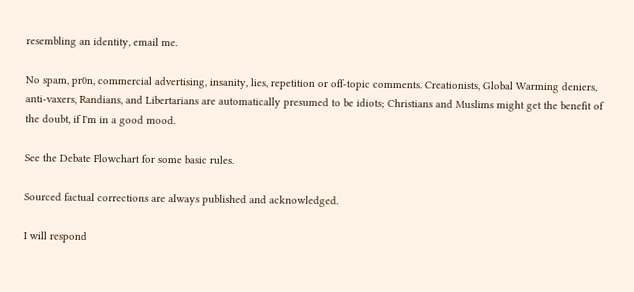resembling an identity, email me.

No spam, pr0n, commercial advertising, insanity, lies, repetition or off-topic comments. Creationists, Global Warming deniers, anti-vaxers, Randians, and Libertarians are automatically presumed to be idiots; Christians and Muslims might get the benefit of the doubt, if I'm in a good mood.

See the Debate Flowchart for some basic rules.

Sourced factual corrections are always published and acknowledged.

I will respond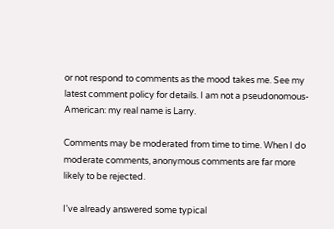or not respond to comments as the mood takes me. See my latest comment policy for details. I am not a pseudonomous-American: my real name is Larry.

Comments may be moderated from time to time. When I do moderate comments, anonymous comments are far more likely to be rejected.

I've already answered some typical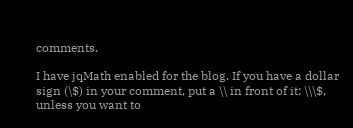comments.

I have jqMath enabled for the blog. If you have a dollar sign (\$) in your comment, put a \\ in front of it: \\\$, unless you want to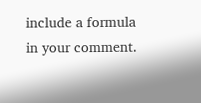include a formula in your comment.